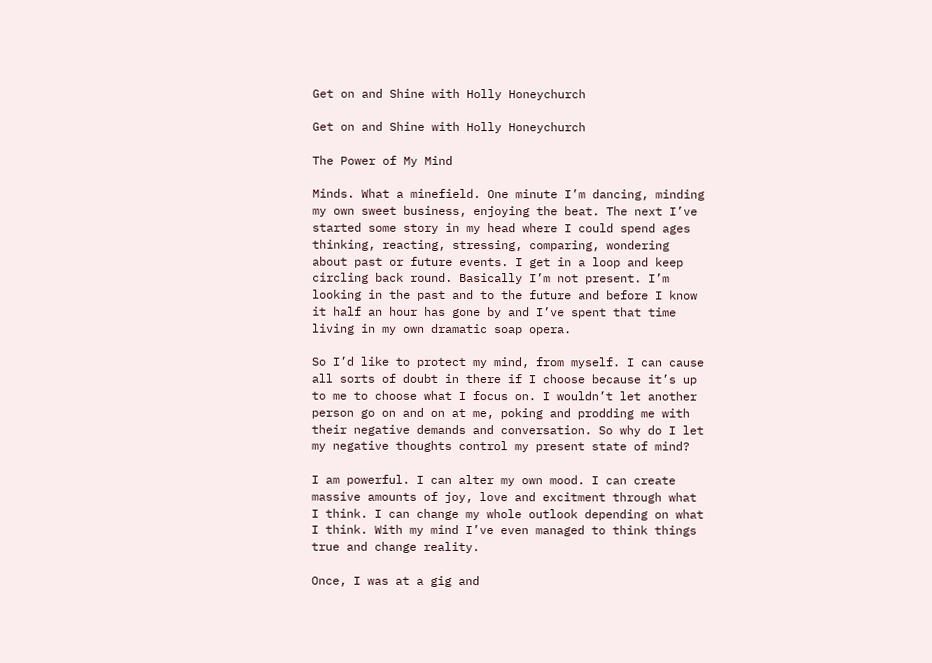Get on and Shine with Holly Honeychurch

Get on and Shine with Holly Honeychurch

The Power of My Mind

Minds. What a minefield. One minute I’m dancing, minding my own sweet business, enjoying the beat. The next I’ve started some story in my head where I could spend ages thinking, reacting, stressing, comparing, wondering about past or future events. I get in a loop and keep circling back round. Basically I’m not present. I’m looking in the past and to the future and before I know it half an hour has gone by and I’ve spent that time living in my own dramatic soap opera.

So I’d like to protect my mind, from myself. I can cause all sorts of doubt in there if I choose because it’s up to me to choose what I focus on. I wouldn’t let another person go on and on at me, poking and prodding me with their negative demands and conversation. So why do I let my negative thoughts control my present state of mind?

I am powerful. I can alter my own mood. I can create massive amounts of joy, love and excitment through what I think. I can change my whole outlook depending on what I think. With my mind I’ve even managed to think things true and change reality.

Once, I was at a gig and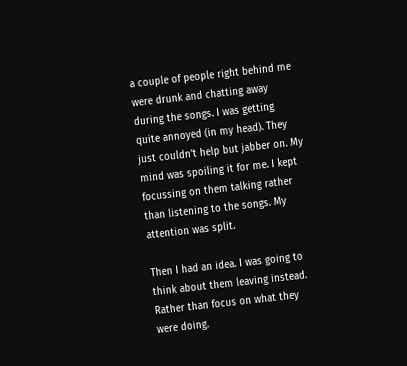a couple of people right behind me were drunk and chatting away during the songs. I was getting quite annoyed (in my head). They just couldn’t help but jabber on. My mind was spoiling it for me. I kept focussing on them talking rather than listening to the songs. My attention was split.

Then I had an idea. I was going to think about them leaving instead. Rather than focus on what they were doing.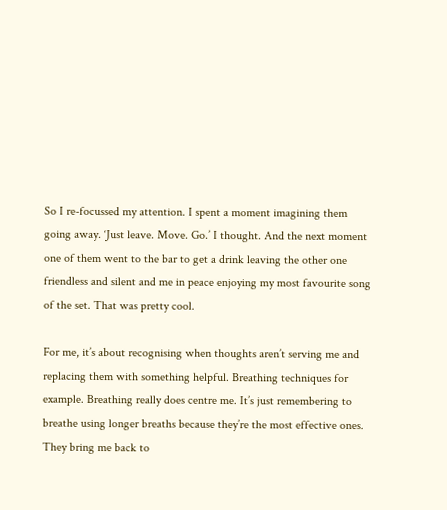So I re-focussed my attention. I spent a moment imagining them going away. ‘Just leave. Move. Go.’ I thought. And the next moment one of them went to the bar to get a drink leaving the other one friendless and silent and me in peace enjoying my most favourite song of the set. That was pretty cool.

For me, it’s about recognising when thoughts aren’t serving me and replacing them with something helpful. Breathing techniques for example. Breathing really does centre me. It’s just remembering to breathe using longer breaths because they’re the most effective ones. They bring me back to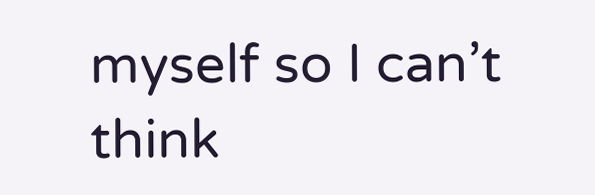myself so I can’t think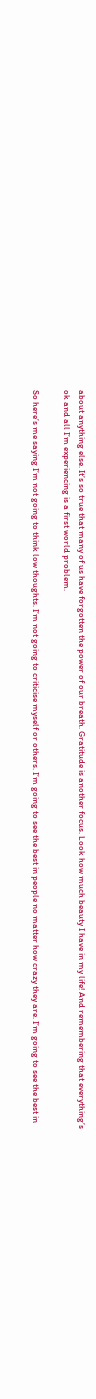about anything else. It’s so true that many of us have forgotten the power of our breath. Gratitude is another focus. Look how much beauty I have in my life! And remembering that everything’s ok and all I’m experiencing is a first world problem.

So here’s me saying I’m not going to think low thoughts. I’m not going to criticise myself or others. I’m going to see the best in people no matter how crazy they are. I’m going to see the best in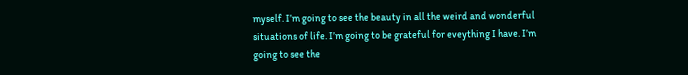myself. I’m going to see the beauty in all the weird and wonderful situations of life. I’m going to be grateful for eveything I have. I’m going to see the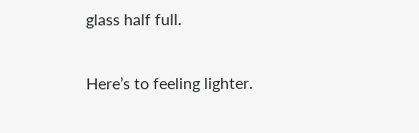glass half full.

Here’s to feeling lighter.